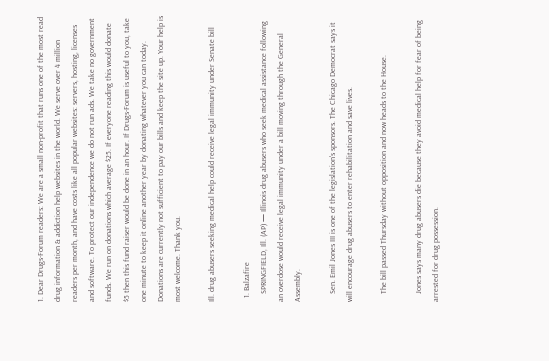1. Dear Drugs-Forum readers: We are a small non-profit that runs one of the most read drug information & addiction help websites in the world. We serve over 4 million readers per month, and have costs like all popular websites: servers, hosting, licenses and software. To protect our independence we do not run ads. We take no government funds. We run on donations which average $25. If everyone reading this would donate $5 then this fund raiser would be done in an hour. If Drugs-Forum is useful to you, take one minute to keep it online another year by donating whatever you can today. Donations are currently not sufficient to pay our bills and keep the site up. Your help is most welcome. Thank you.

Ill. drug abusers seeking medical help could receive legal immunity under Senate bill

  1. Balzafire
    SPRINGFIELD, Ill. (AP) — Illinois drug abusers who seek medical assistance following an overdose would receive legal immunity under a bill moving through the General Assembly.

    Sen. Emil Jones III is one of the legislation's sponsors. The Chicago Democrat says it will encourage drug abusers to enter rehabilitation and save lives.

    The bill passed Thursday without opposition and now heads to the House.

    Jones says many drug abusers die because they avoid medical help for fear of being arrested for drug possession.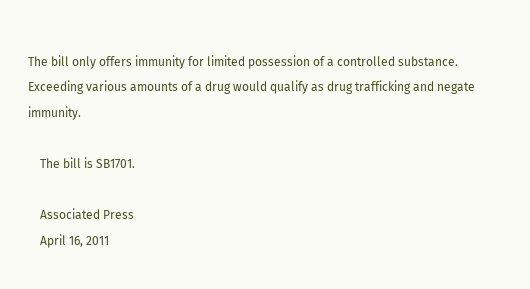The bill only offers immunity for limited possession of a controlled substance. Exceeding various amounts of a drug would qualify as drug trafficking and negate immunity.

    The bill is SB1701.

    Associated Press
    April 16, 2011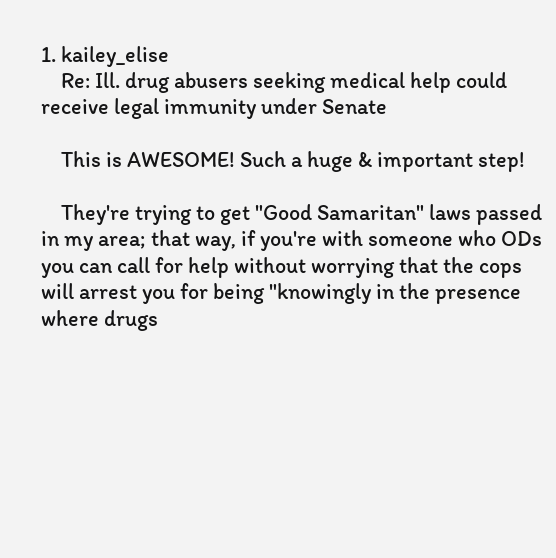1. kailey_elise
    Re: Ill. drug abusers seeking medical help could receive legal immunity under Senate

    This is AWESOME! Such a huge & important step!

    They're trying to get "Good Samaritan" laws passed in my area; that way, if you're with someone who ODs you can call for help without worrying that the cops will arrest you for being "knowingly in the presence where drugs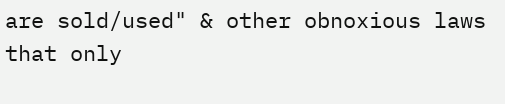are sold/used" & other obnoxious laws that only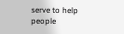serve to help people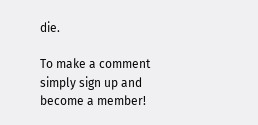die.

To make a comment simply sign up and become a member!